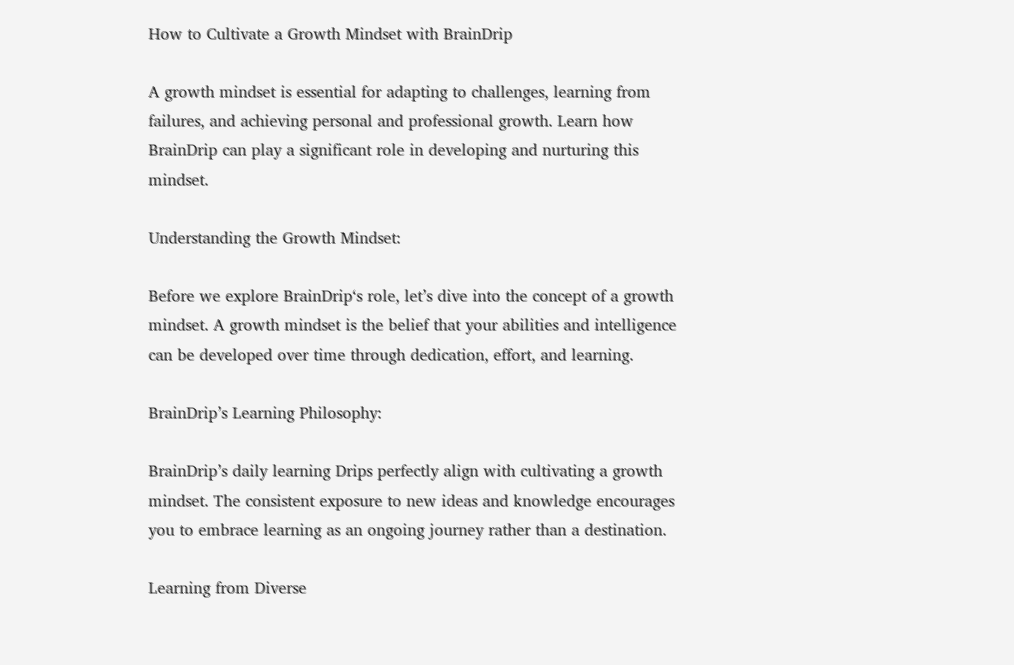How to Cultivate a Growth Mindset with BrainDrip

A growth mindset is essential for adapting to challenges, learning from failures, and achieving personal and professional growth. Learn how BrainDrip can play a significant role in developing and nurturing this mindset.

Understanding the Growth Mindset:

Before we explore BrainDrip‘s role, let’s dive into the concept of a growth mindset. A growth mindset is the belief that your abilities and intelligence can be developed over time through dedication, effort, and learning.

BrainDrip’s Learning Philosophy:

BrainDrip’s daily learning Drips perfectly align with cultivating a growth mindset. The consistent exposure to new ideas and knowledge encourages you to embrace learning as an ongoing journey rather than a destination.

Learning from Diverse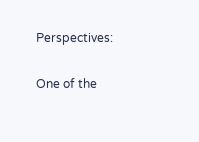Perspectives:

One of the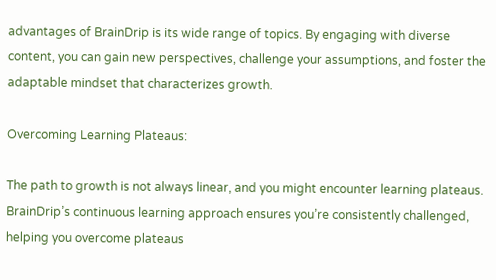advantages of BrainDrip is its wide range of topics. By engaging with diverse content, you can gain new perspectives, challenge your assumptions, and foster the adaptable mindset that characterizes growth.

Overcoming Learning Plateaus:

The path to growth is not always linear, and you might encounter learning plateaus. BrainDrip’s continuous learning approach ensures you’re consistently challenged, helping you overcome plateaus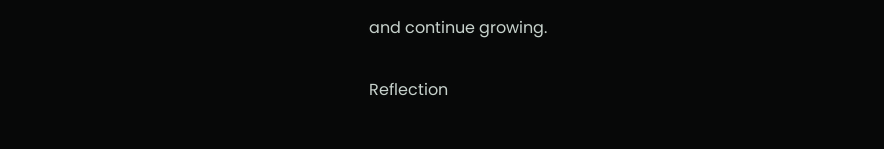and continue growing.

Reflection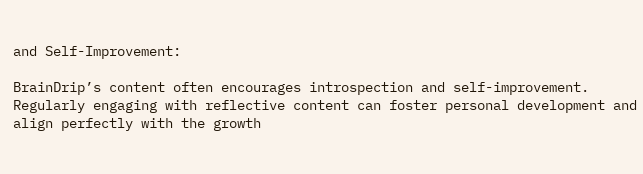and Self-Improvement:

BrainDrip’s content often encourages introspection and self-improvement. Regularly engaging with reflective content can foster personal development and align perfectly with the growth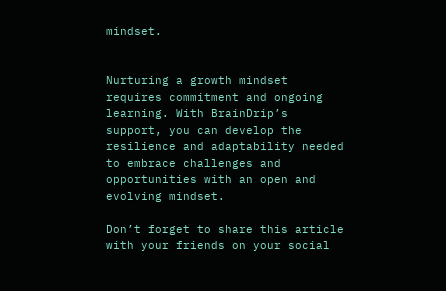mindset.


Nurturing a growth mindset requires commitment and ongoing learning. With BrainDrip’s support, you can develop the resilience and adaptability needed to embrace challenges and opportunities with an open and evolving mindset.

Don’t forget to share this article with your friends on your social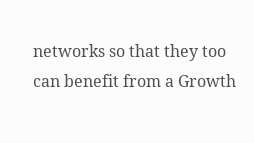networks so that they too can benefit from a Growth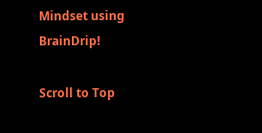Mindset using BrainDrip!

Scroll to Top